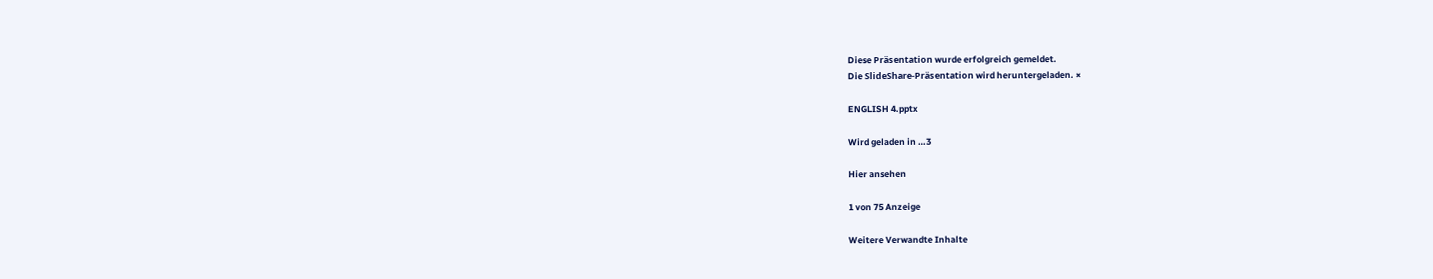Diese Präsentation wurde erfolgreich gemeldet.
Die SlideShare-Präsentation wird heruntergeladen. ×

ENGLISH 4.pptx

Wird geladen in …3

Hier ansehen

1 von 75 Anzeige

Weitere Verwandte Inhalte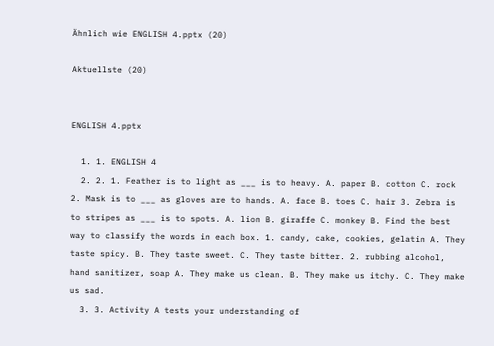Ähnlich wie ENGLISH 4.pptx (20)

Aktuellste (20)


ENGLISH 4.pptx

  1. 1. ENGLISH 4
  2. 2. 1. Feather is to light as ___ is to heavy. A. paper B. cotton C. rock 2. Mask is to ___ as gloves are to hands. A. face B. toes C. hair 3. Zebra is to stripes as ___ is to spots. A. lion B. giraffe C. monkey B. Find the best way to classify the words in each box. 1. candy, cake, cookies, gelatin A. They taste spicy. B. They taste sweet. C. They taste bitter. 2. rubbing alcohol, hand sanitizer, soap A. They make us clean. B. They make us itchy. C. They make us sad.
  3. 3. Activity A tests your understanding of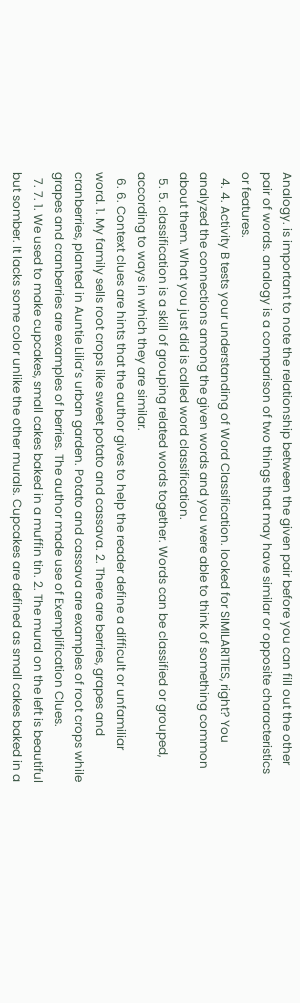Analogy. is important to note the relationship between the given pair before you can fill out the other pair of words. analogy is a comparison of two things that may have similar or opposite characteristics or features.
  4. 4. Activity B tests your understanding of Word Classification. looked for SIMILARITIES, right? You analyzed the connections among the given words and you were able to think of something common about them. What you just did is called word classification.
  5. 5. classification is a skill of grouping related words together. Words can be classified or grouped, according to ways in which they are similar.
  6. 6. Context clues are hints that the author gives to help the reader define a difficult or unfamiliar word. 1. My family sells root crops like sweet potato and cassava. 2. There are berries, grapes and cranberries, planted in Auntie Lilia’s urban garden. Potato and cassava are examples of root crops while grapes and cranberries are examples of berries. The author made use of Exemplification Clues.
  7. 7. 1. We used to make cupcakes, small cakes baked in a muffin tin. 2. The mural on the left is beautiful but somber. It lacks some color unlike the other murals. Cupcakes are defined as small cakes baked in a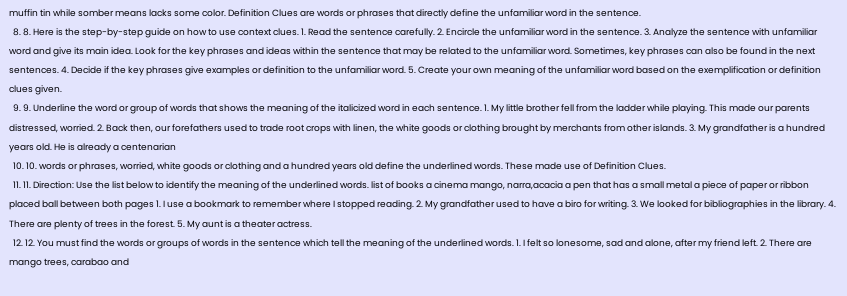muffin tin while somber means lacks some color. Definition Clues are words or phrases that directly define the unfamiliar word in the sentence.
  8. 8. Here is the step-by-step guide on how to use context clues. 1. Read the sentence carefully. 2. Encircle the unfamiliar word in the sentence. 3. Analyze the sentence with unfamiliar word and give its main idea. Look for the key phrases and ideas within the sentence that may be related to the unfamiliar word. Sometimes, key phrases can also be found in the next sentences. 4. Decide if the key phrases give examples or definition to the unfamiliar word. 5. Create your own meaning of the unfamiliar word based on the exemplification or definition clues given.
  9. 9. Underline the word or group of words that shows the meaning of the italicized word in each sentence. 1. My little brother fell from the ladder while playing. This made our parents distressed, worried. 2. Back then, our forefathers used to trade root crops with linen, the white goods or clothing brought by merchants from other islands. 3. My grandfather is a hundred years old. He is already a centenarian
  10. 10. words or phrases, worried, white goods or clothing and a hundred years old define the underlined words. These made use of Definition Clues.
  11. 11. Direction: Use the list below to identify the meaning of the underlined words. list of books a cinema mango, narra,acacia a pen that has a small metal a piece of paper or ribbon placed ball between both pages 1. I use a bookmark to remember where I stopped reading. 2. My grandfather used to have a biro for writing. 3. We looked for bibliographies in the library. 4. There are plenty of trees in the forest. 5. My aunt is a theater actress.
  12. 12. You must find the words or groups of words in the sentence which tell the meaning of the underlined words. 1. I felt so lonesome, sad and alone, after my friend left. 2. There are mango trees, carabao and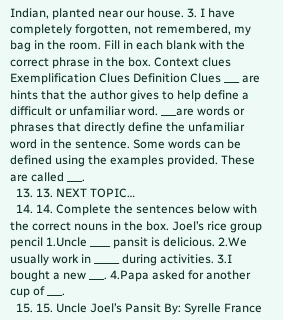Indian, planted near our house. 3. I have completely forgotten, not remembered, my bag in the room. Fill in each blank with the correct phrase in the box. Context clues Exemplification Clues Definition Clues ___ are hints that the author gives to help define a difficult or unfamiliar word. ___are words or phrases that directly define the unfamiliar word in the sentence. Some words can be defined using the examples provided. These are called ___.
  13. 13. NEXT TOPIC…
  14. 14. Complete the sentences below with the correct nouns in the box. Joel’s rice group pencil 1.Uncle ____ pansit is delicious. 2.We usually work in _____ during activities. 3.I bought a new ___. 4.Papa asked for another cup of ___.
  15. 15. Uncle Joel’s Pansit By: Syrelle France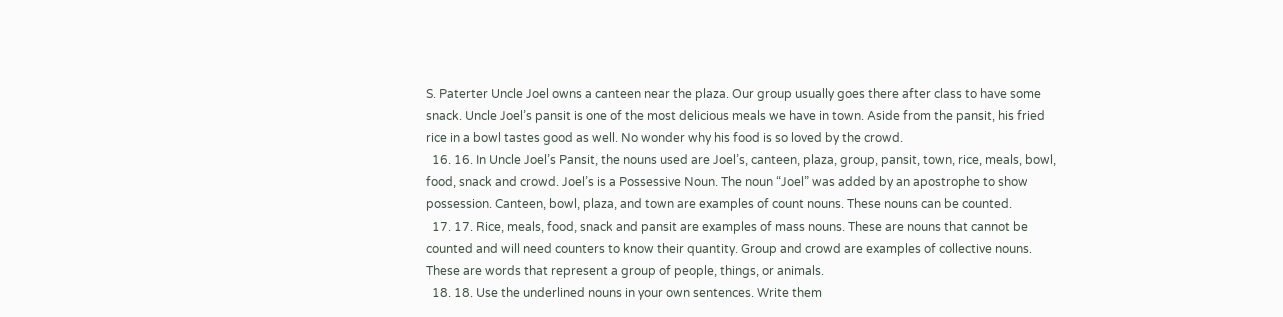S. Paterter Uncle Joel owns a canteen near the plaza. Our group usually goes there after class to have some snack. Uncle Joel’s pansit is one of the most delicious meals we have in town. Aside from the pansit, his fried rice in a bowl tastes good as well. No wonder why his food is so loved by the crowd.
  16. 16. In Uncle Joel’s Pansit, the nouns used are Joel’s, canteen, plaza, group, pansit, town, rice, meals, bowl, food, snack and crowd. Joel’s is a Possessive Noun. The noun “Joel” was added by an apostrophe to show possession. Canteen, bowl, plaza, and town are examples of count nouns. These nouns can be counted.
  17. 17. Rice, meals, food, snack and pansit are examples of mass nouns. These are nouns that cannot be counted and will need counters to know their quantity. Group and crowd are examples of collective nouns. These are words that represent a group of people, things, or animals.
  18. 18. Use the underlined nouns in your own sentences. Write them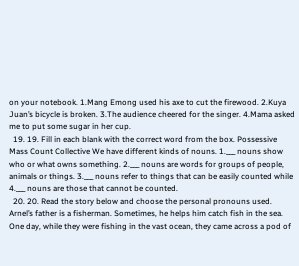on your notebook. 1.Mang Emong used his axe to cut the firewood. 2.Kuya Juan’s bicycle is broken. 3.The audience cheered for the singer. 4.Mama asked me to put some sugar in her cup.
  19. 19. Fill in each blank with the correct word from the box. Possessive Mass Count Collective We have different kinds of nouns. 1.___ nouns show who or what owns something. 2.___ nouns are words for groups of people, animals or things. 3.___ nouns refer to things that can be easily counted while 4.___ nouns are those that cannot be counted.
  20. 20. Read the story below and choose the personal pronouns used. Arnel’s father is a fisherman. Sometimes, he helps him catch fish in the sea. One day, while they were fishing in the vast ocean, they came across a pod of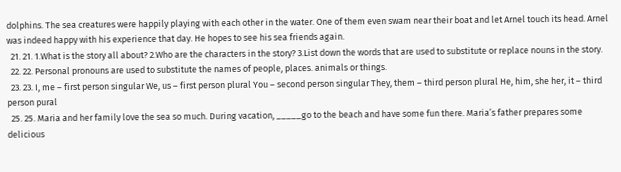dolphins. The sea creatures were happily playing with each other in the water. One of them even swam near their boat and let Arnel touch its head. Arnel was indeed happy with his experience that day. He hopes to see his sea friends again.
  21. 21. 1.What is the story all about? 2.Who are the characters in the story? 3.List down the words that are used to substitute or replace nouns in the story.
  22. 22. Personal pronouns are used to substitute the names of people, places. animals or things.
  23. 23. I, me – first person singular We, us – first person plural You – second person singular They, them – third person plural He, him, she her, it – third person pural
  25. 25. Maria and her family love the sea so much. During vacation, _____go to the beach and have some fun there. Maria’s father prepares some delicious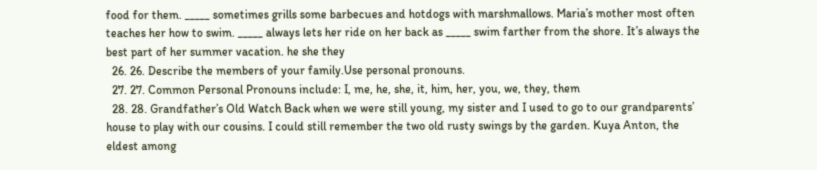food for them. _____ sometimes grills some barbecues and hotdogs with marshmallows. Maria’s mother most often teaches her how to swim. _____ always lets her ride on her back as _____ swim farther from the shore. It’s always the best part of her summer vacation. he she they
  26. 26. Describe the members of your family.Use personal pronouns.
  27. 27. Common Personal Pronouns include: I, me, he, she, it, him, her, you, we, they, them
  28. 28. Grandfather’s Old Watch Back when we were still young, my sister and I used to go to our grandparents’ house to play with our cousins. I could still remember the two old rusty swings by the garden. Kuya Anton, the eldest among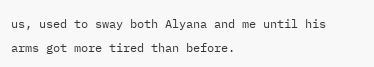us, used to sway both Alyana and me until his arms got more tired than before.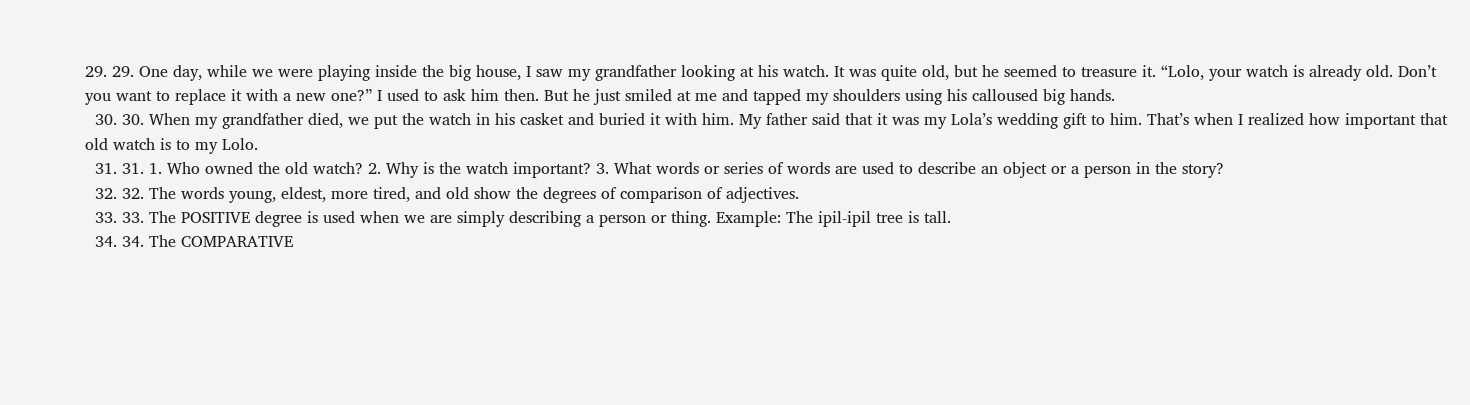29. 29. One day, while we were playing inside the big house, I saw my grandfather looking at his watch. It was quite old, but he seemed to treasure it. “Lolo, your watch is already old. Don’t you want to replace it with a new one?” I used to ask him then. But he just smiled at me and tapped my shoulders using his calloused big hands.
  30. 30. When my grandfather died, we put the watch in his casket and buried it with him. My father said that it was my Lola’s wedding gift to him. That’s when I realized how important that old watch is to my Lolo.
  31. 31. 1. Who owned the old watch? 2. Why is the watch important? 3. What words or series of words are used to describe an object or a person in the story?
  32. 32. The words young, eldest, more tired, and old show the degrees of comparison of adjectives.
  33. 33. The POSITIVE degree is used when we are simply describing a person or thing. Example: The ipil-ipil tree is tall.
  34. 34. The COMPARATIVE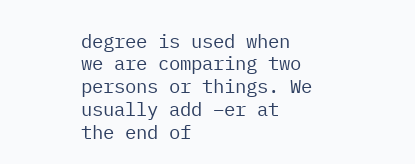degree is used when we are comparing two persons or things. We usually add –er at the end of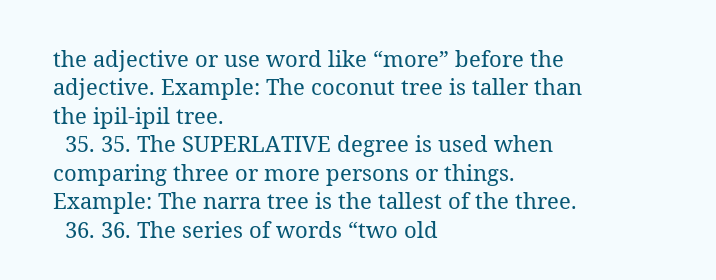the adjective or use word like “more” before the adjective. Example: The coconut tree is taller than the ipil-ipil tree.
  35. 35. The SUPERLATIVE degree is used when comparing three or more persons or things. Example: The narra tree is the tallest of the three.
  36. 36. The series of words “two old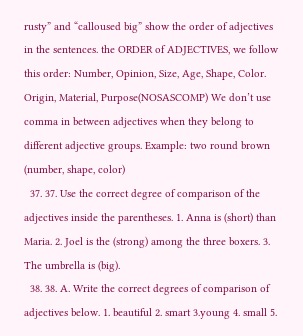rusty” and “calloused big” show the order of adjectives in the sentences. the ORDER of ADJECTIVES, we follow this order: Number, Opinion, Size, Age, Shape, Color. Origin, Material, Purpose(NOSASCOMP) We don’t use comma in between adjectives when they belong to different adjective groups. Example: two round brown (number, shape, color)
  37. 37. Use the correct degree of comparison of the adjectives inside the parentheses. 1. Anna is (short) than Maria. 2. Joel is the (strong) among the three boxers. 3. The umbrella is (big).
  38. 38. A. Write the correct degrees of comparison of adjectives below. 1. beautiful 2. smart 3.young 4. small 5.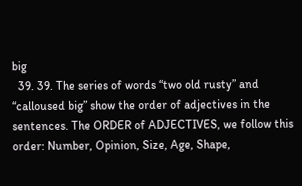big
  39. 39. The series of words “two old rusty” and “calloused big” show the order of adjectives in the sentences. The ORDER of ADJECTIVES, we follow this order: Number, Opinion, Size, Age, Shape,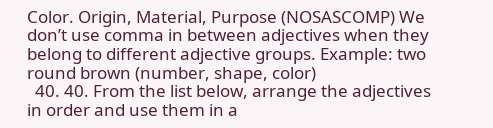Color. Origin, Material, Purpose (NOSASCOMP) We don’t use comma in between adjectives when they belong to different adjective groups. Example: two round brown (number, shape, color)
  40. 40. From the list below, arrange the adjectives in order and use them in a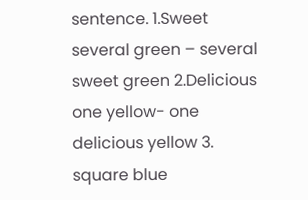sentence. 1.Sweet several green – several sweet green 2.Delicious one yellow- one delicious yellow 3. square blue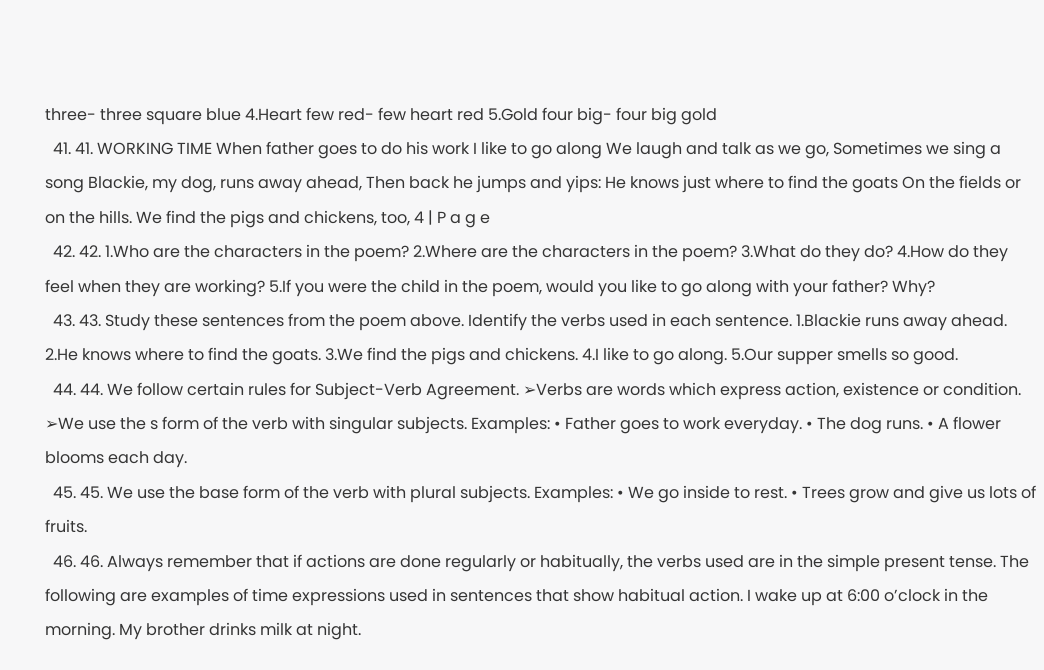three- three square blue 4.Heart few red- few heart red 5.Gold four big- four big gold
  41. 41. WORKING TIME When father goes to do his work I like to go along We laugh and talk as we go, Sometimes we sing a song Blackie, my dog, runs away ahead, Then back he jumps and yips: He knows just where to find the goats On the fields or on the hills. We find the pigs and chickens, too, 4 | P a g e
  42. 42. 1.Who are the characters in the poem? 2.Where are the characters in the poem? 3.What do they do? 4.How do they feel when they are working? 5.If you were the child in the poem, would you like to go along with your father? Why?
  43. 43. Study these sentences from the poem above. Identify the verbs used in each sentence. 1.Blackie runs away ahead. 2.He knows where to find the goats. 3.We find the pigs and chickens. 4.I like to go along. 5.Our supper smells so good.
  44. 44. We follow certain rules for Subject-Verb Agreement. ➢Verbs are words which express action, existence or condition. ➢We use the s form of the verb with singular subjects. Examples: • Father goes to work everyday. • The dog runs. • A flower blooms each day.
  45. 45. We use the base form of the verb with plural subjects. Examples: • We go inside to rest. • Trees grow and give us lots of fruits.
  46. 46. Always remember that if actions are done regularly or habitually, the verbs used are in the simple present tense. The following are examples of time expressions used in sentences that show habitual action. I wake up at 6:00 o’clock in the morning. My brother drinks milk at night.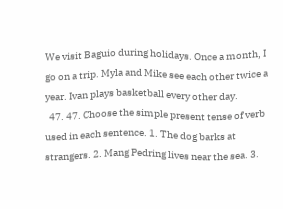We visit Baguio during holidays. Once a month, I go on a trip. Myla and Mike see each other twice a year. Ivan plays basketball every other day.
  47. 47. Choose the simple present tense of verb used in each sentence. 1. The dog barks at strangers. 2. Mang Pedring lives near the sea. 3.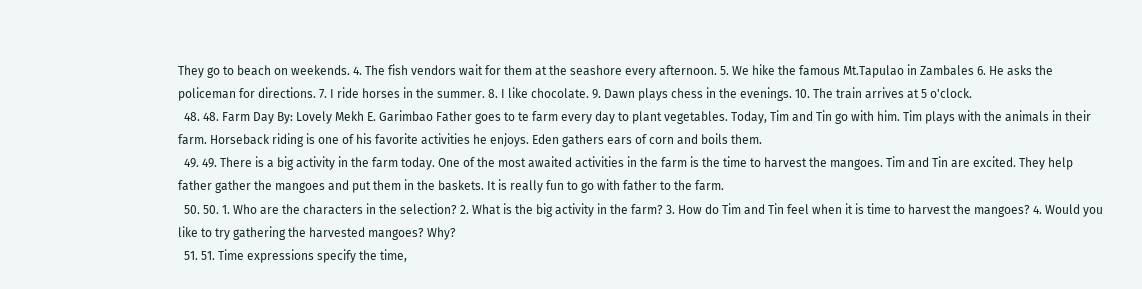They go to beach on weekends. 4. The fish vendors wait for them at the seashore every afternoon. 5. We hike the famous Mt.Tapulao in Zambales 6. He asks the policeman for directions. 7. I ride horses in the summer. 8. I like chocolate. 9. Dawn plays chess in the evenings. 10. The train arrives at 5 o'clock.
  48. 48. Farm Day By: Lovely Mekh E. Garimbao Father goes to te farm every day to plant vegetables. Today, Tim and Tin go with him. Tim plays with the animals in their farm. Horseback riding is one of his favorite activities he enjoys. Eden gathers ears of corn and boils them.
  49. 49. There is a big activity in the farm today. One of the most awaited activities in the farm is the time to harvest the mangoes. Tim and Tin are excited. They help father gather the mangoes and put them in the baskets. It is really fun to go with father to the farm.
  50. 50. 1. Who are the characters in the selection? 2. What is the big activity in the farm? 3. How do Tim and Tin feel when it is time to harvest the mangoes? 4. Would you like to try gathering the harvested mangoes? Why?
  51. 51. Time expressions specify the time,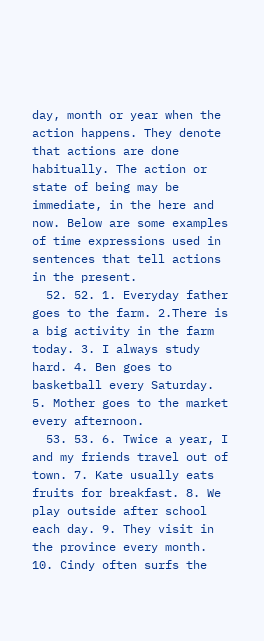day, month or year when the action happens. They denote that actions are done habitually. The action or state of being may be immediate, in the here and now. Below are some examples of time expressions used in sentences that tell actions in the present.
  52. 52. 1. Everyday father goes to the farm. 2.There is a big activity in the farm today. 3. I always study hard. 4. Ben goes to basketball every Saturday. 5. Mother goes to the market every afternoon.
  53. 53. 6. Twice a year, I and my friends travel out of town. 7. Kate usually eats fruits for breakfast. 8. We play outside after school each day. 9. They visit in the province every month. 10. Cindy often surfs the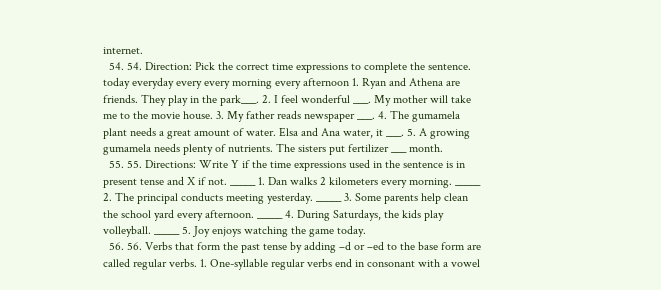internet.
  54. 54. Direction: Pick the correct time expressions to complete the sentence. today everyday every every morning every afternoon 1. Ryan and Athena are friends. They play in the park___. 2. I feel wonderful ___. My mother will take me to the movie house. 3. My father reads newspaper ___. 4. The gumamela plant needs a great amount of water. Elsa and Ana water, it ___. 5. A growing gumamela needs plenty of nutrients. The sisters put fertilizer ___ month.
  55. 55. Directions: Write Y if the time expressions used in the sentence is in present tense and X if not. _____ 1. Dan walks 2 kilometers every morning. _____ 2. The principal conducts meeting yesterday. _____ 3. Some parents help clean the school yard every afternoon. _____ 4. During Saturdays, the kids play volleyball. _____ 5. Joy enjoys watching the game today.
  56. 56. Verbs that form the past tense by adding –d or –ed to the base form are called regular verbs. 1. One-syllable regular verbs end in consonant with a vowel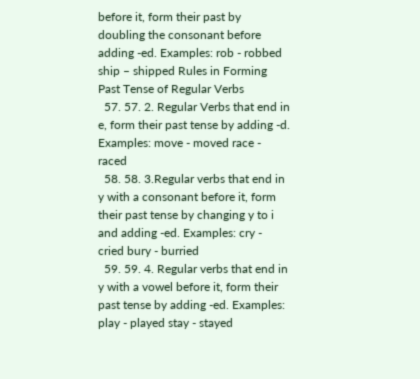before it, form their past by doubling the consonant before adding -ed. Examples: rob - robbed ship – shipped Rules in Forming Past Tense of Regular Verbs
  57. 57. 2. Regular Verbs that end in e, form their past tense by adding -d. Examples: move - moved race - raced
  58. 58. 3.Regular verbs that end in y with a consonant before it, form their past tense by changing y to i and adding -ed. Examples: cry - cried bury - burried
  59. 59. 4. Regular verbs that end in y with a vowel before it, form their past tense by adding -ed. Examples: play - played stay - stayed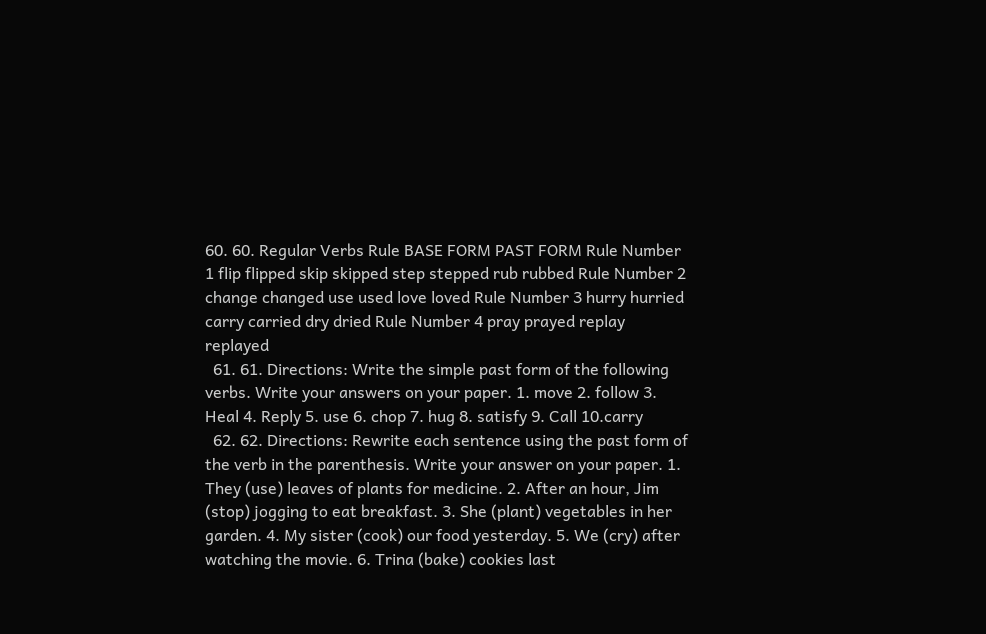60. 60. Regular Verbs Rule BASE FORM PAST FORM Rule Number 1 flip flipped skip skipped step stepped rub rubbed Rule Number 2 change changed use used love loved Rule Number 3 hurry hurried carry carried dry dried Rule Number 4 pray prayed replay replayed
  61. 61. Directions: Write the simple past form of the following verbs. Write your answers on your paper. 1. move 2. follow 3. Heal 4. Reply 5. use 6. chop 7. hug 8. satisfy 9. Call 10.carry
  62. 62. Directions: Rewrite each sentence using the past form of the verb in the parenthesis. Write your answer on your paper. 1. They (use) leaves of plants for medicine. 2. After an hour, Jim (stop) jogging to eat breakfast. 3. She (plant) vegetables in her garden. 4. My sister (cook) our food yesterday. 5. We (cry) after watching the movie. 6. Trina (bake) cookies last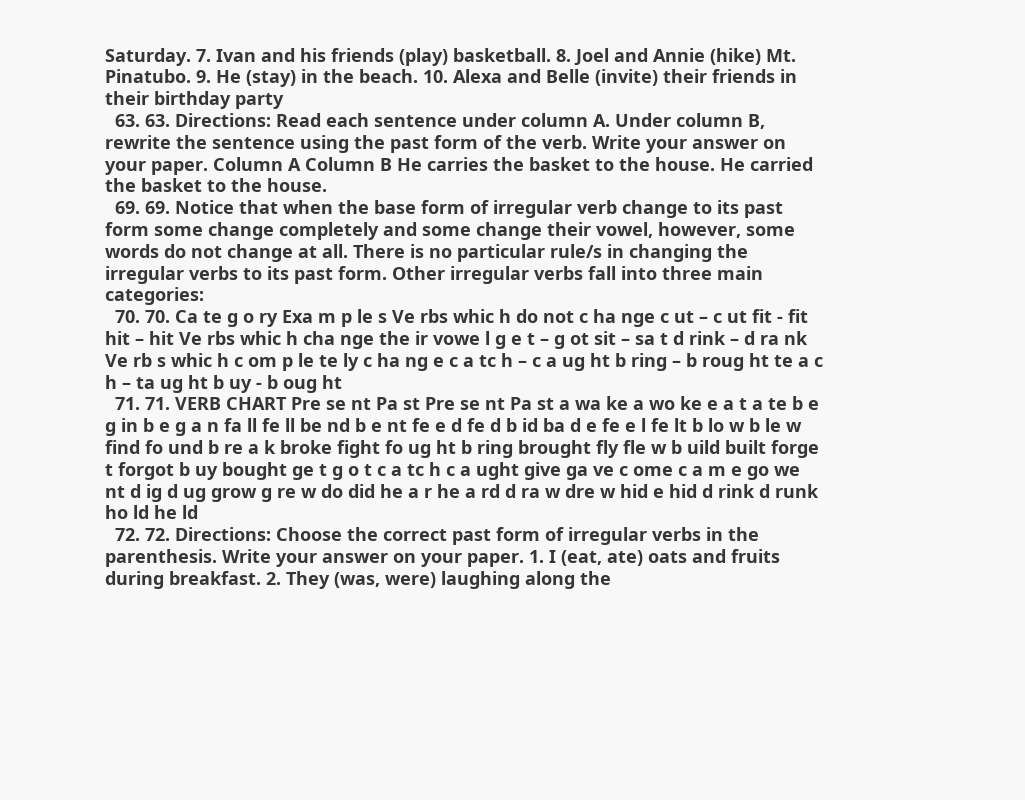Saturday. 7. Ivan and his friends (play) basketball. 8. Joel and Annie (hike) Mt. Pinatubo. 9. He (stay) in the beach. 10. Alexa and Belle (invite) their friends in their birthday party
  63. 63. Directions: Read each sentence under column A. Under column B, rewrite the sentence using the past form of the verb. Write your answer on your paper. Column A Column B He carries the basket to the house. He carried the basket to the house.
  69. 69. Notice that when the base form of irregular verb change to its past form some change completely and some change their vowel, however, some words do not change at all. There is no particular rule/s in changing the irregular verbs to its past form. Other irregular verbs fall into three main categories:
  70. 70. Ca te g o ry Exa m p le s Ve rbs whic h do not c ha nge c ut – c ut fit - fit hit – hit Ve rbs whic h cha nge the ir vowe l g e t – g ot sit – sa t d rink – d ra nk Ve rb s whic h c om p le te ly c ha ng e c a tc h – c a ug ht b ring – b roug ht te a c h – ta ug ht b uy - b oug ht
  71. 71. VERB CHART Pre se nt Pa st Pre se nt Pa st a wa ke a wo ke e a t a te b e g in b e g a n fa ll fe ll be nd b e nt fe e d fe d b id ba d e fe e l fe lt b lo w b le w find fo und b re a k broke fight fo ug ht b ring brought fly fle w b uild built forge t forgot b uy bought ge t g o t c a tc h c a ught give ga ve c ome c a m e go we nt d ig d ug grow g re w do did he a r he a rd d ra w dre w hid e hid d rink d runk ho ld he ld
  72. 72. Directions: Choose the correct past form of irregular verbs in the parenthesis. Write your answer on your paper. 1. I (eat, ate) oats and fruits during breakfast. 2. They (was, were) laughing along the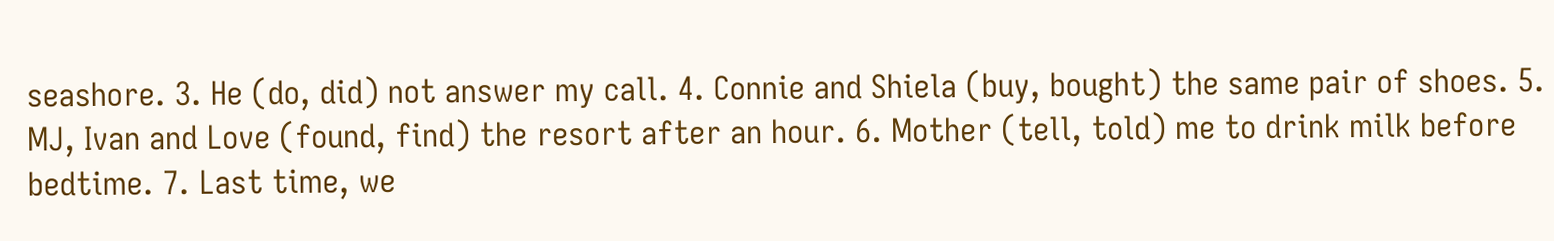seashore. 3. He (do, did) not answer my call. 4. Connie and Shiela (buy, bought) the same pair of shoes. 5. MJ, Ivan and Love (found, find) the resort after an hour. 6. Mother (tell, told) me to drink milk before bedtime. 7. Last time, we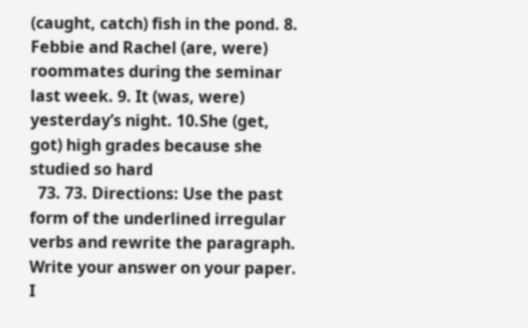(caught, catch) fish in the pond. 8. Febbie and Rachel (are, were) roommates during the seminar last week. 9. It (was, were) yesterday’s night. 10.She (get, got) high grades because she studied so hard
  73. 73. Directions: Use the past form of the underlined irregular verbs and rewrite the paragraph. Write your answer on your paper. I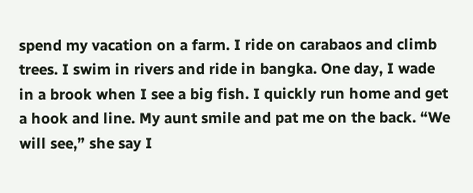spend my vacation on a farm. I ride on carabaos and climb trees. I swim in rivers and ride in bangka. One day, I wade in a brook when I see a big fish. I quickly run home and get a hook and line. My aunt smile and pat me on the back. “We will see,” she say I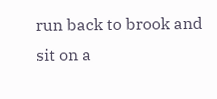run back to brook and sit on a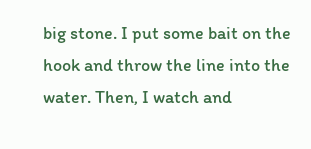big stone. I put some bait on the hook and throw the line into the water. Then, I watch and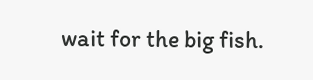wait for the big fish.